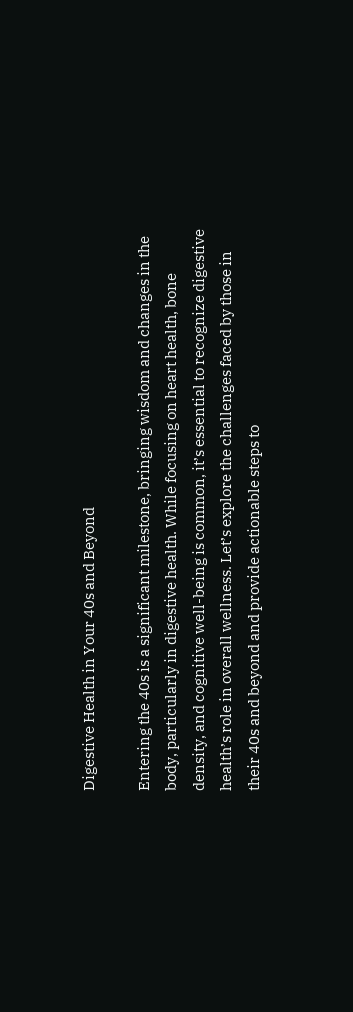Digestive Health in Your 40s and Beyond

Entering the 40s is a significant milestone, bringing wisdom and changes in the body, particularly in digestive health. While focusing on heart health, bone density, and cognitive well-being is common, it’s essential to recognize digestive health’s role in overall wellness. Let’s explore the challenges faced by those in their 40s and beyond and provide actionable steps to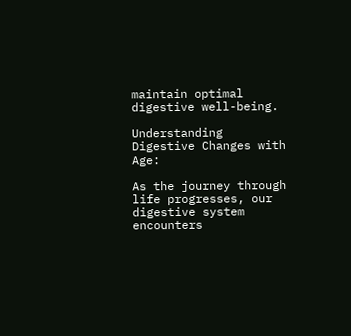maintain optimal digestive well-being.

Understanding Digestive Changes with Age:

As the journey through life progresses, our digestive system encounters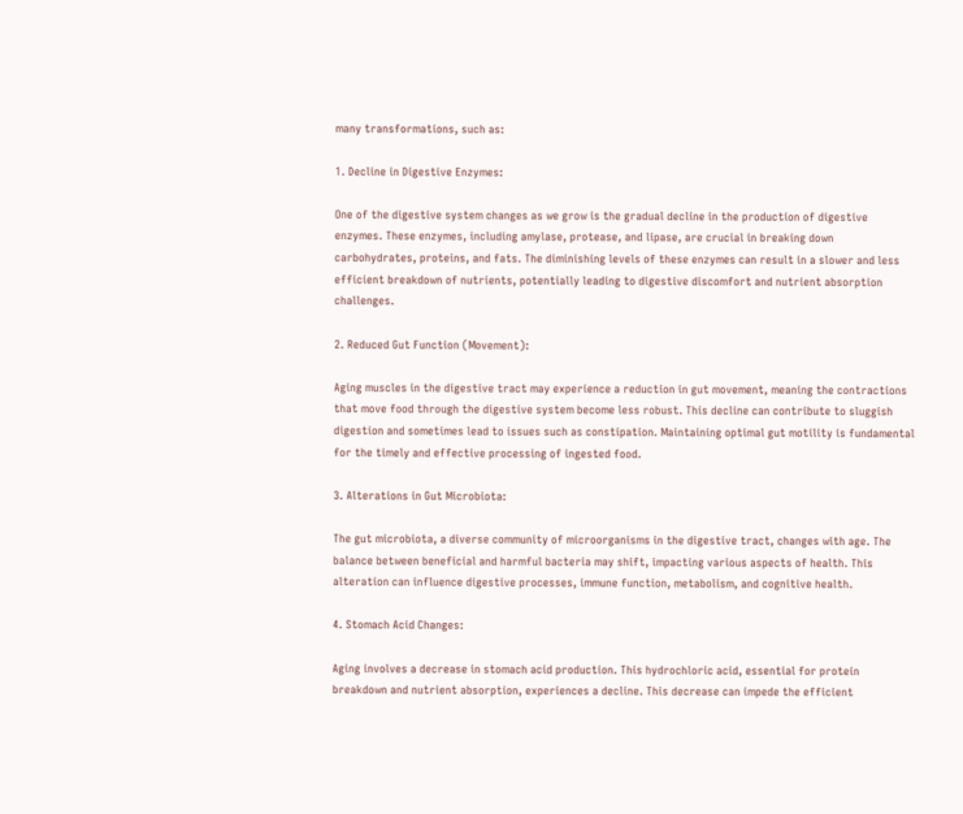many transformations, such as:

1. Decline in Digestive Enzymes:

One of the digestive system changes as we grow is the gradual decline in the production of digestive enzymes. These enzymes, including amylase, protease, and lipase, are crucial in breaking down carbohydrates, proteins, and fats. The diminishing levels of these enzymes can result in a slower and less efficient breakdown of nutrients, potentially leading to digestive discomfort and nutrient absorption challenges.

2. Reduced Gut Function (Movement):

Aging muscles in the digestive tract may experience a reduction in gut movement, meaning the contractions that move food through the digestive system become less robust. This decline can contribute to sluggish digestion and sometimes lead to issues such as constipation. Maintaining optimal gut motility is fundamental for the timely and effective processing of ingested food.

3. Alterations in Gut Microbiota:

The gut microbiota, a diverse community of microorganisms in the digestive tract, changes with age. The balance between beneficial and harmful bacteria may shift, impacting various aspects of health. This alteration can influence digestive processes, immune function, metabolism, and cognitive health.

4. Stomach Acid Changes:

Aging involves a decrease in stomach acid production. This hydrochloric acid, essential for protein breakdown and nutrient absorption, experiences a decline. This decrease can impede the efficient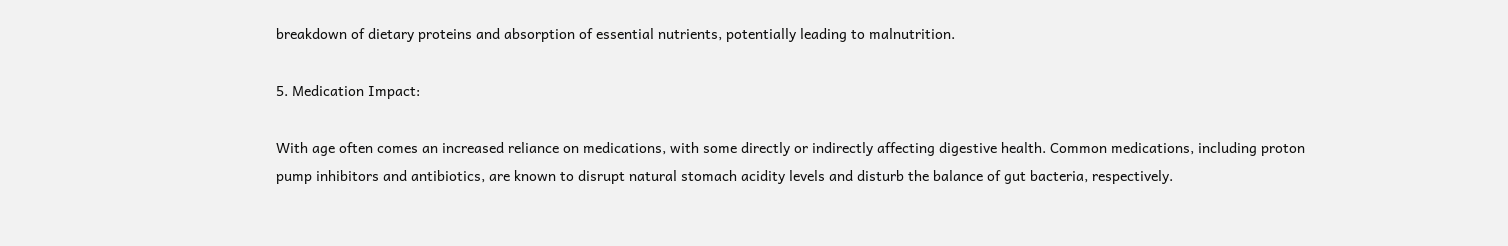breakdown of dietary proteins and absorption of essential nutrients, potentially leading to malnutrition.

5. Medication Impact:

With age often comes an increased reliance on medications, with some directly or indirectly affecting digestive health. Common medications, including proton pump inhibitors and antibiotics, are known to disrupt natural stomach acidity levels and disturb the balance of gut bacteria, respectively.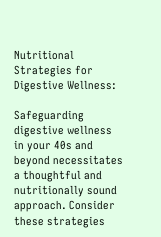Nutritional Strategies for Digestive Wellness:

Safeguarding digestive wellness in your 40s and beyond necessitates a thoughtful and nutritionally sound approach. Consider these strategies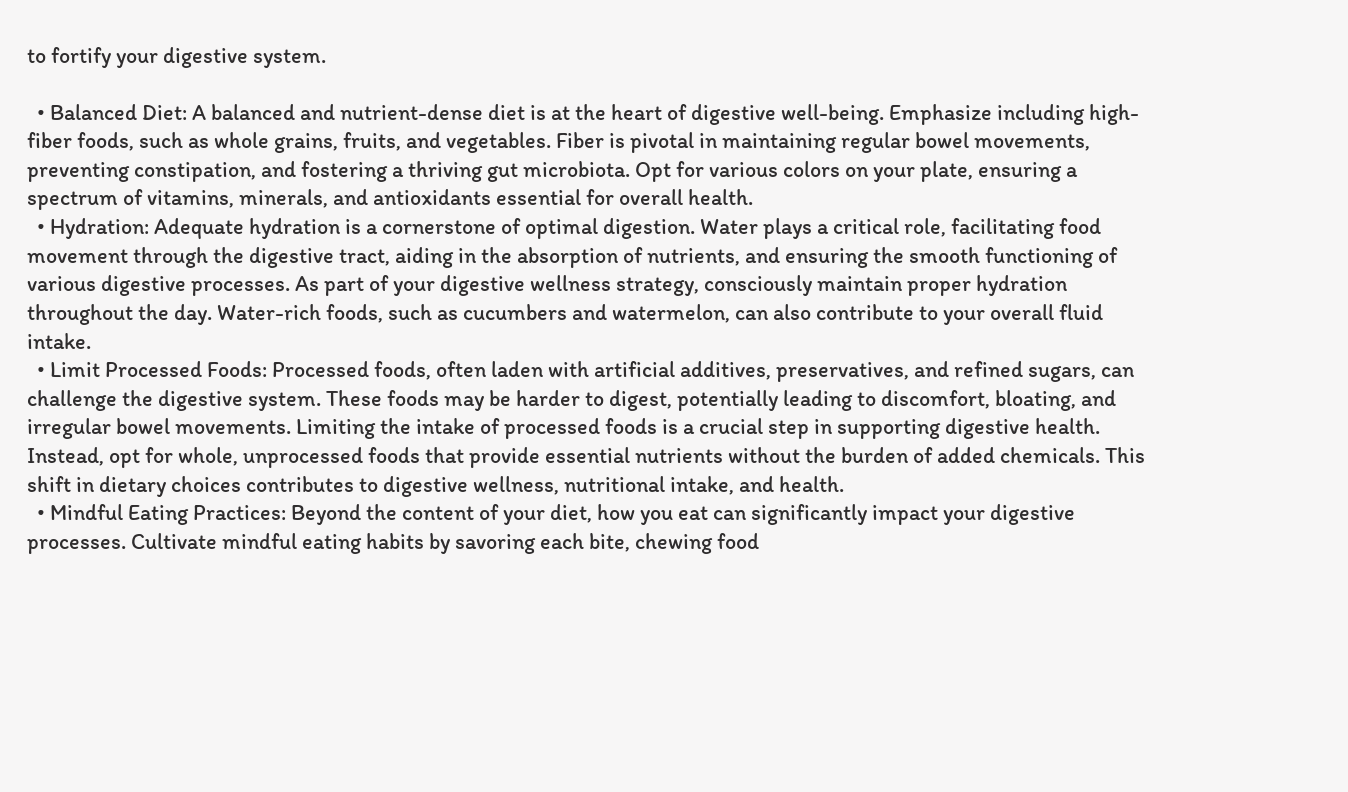to fortify your digestive system.

  • Balanced Diet: A balanced and nutrient-dense diet is at the heart of digestive well-being. Emphasize including high-fiber foods, such as whole grains, fruits, and vegetables. Fiber is pivotal in maintaining regular bowel movements, preventing constipation, and fostering a thriving gut microbiota. Opt for various colors on your plate, ensuring a spectrum of vitamins, minerals, and antioxidants essential for overall health.
  • Hydration: Adequate hydration is a cornerstone of optimal digestion. Water plays a critical role, facilitating food movement through the digestive tract, aiding in the absorption of nutrients, and ensuring the smooth functioning of various digestive processes. As part of your digestive wellness strategy, consciously maintain proper hydration throughout the day. Water-rich foods, such as cucumbers and watermelon, can also contribute to your overall fluid intake.
  • Limit Processed Foods: Processed foods, often laden with artificial additives, preservatives, and refined sugars, can challenge the digestive system. These foods may be harder to digest, potentially leading to discomfort, bloating, and irregular bowel movements. Limiting the intake of processed foods is a crucial step in supporting digestive health. Instead, opt for whole, unprocessed foods that provide essential nutrients without the burden of added chemicals. This shift in dietary choices contributes to digestive wellness, nutritional intake, and health.
  • Mindful Eating Practices: Beyond the content of your diet, how you eat can significantly impact your digestive processes. Cultivate mindful eating habits by savoring each bite, chewing food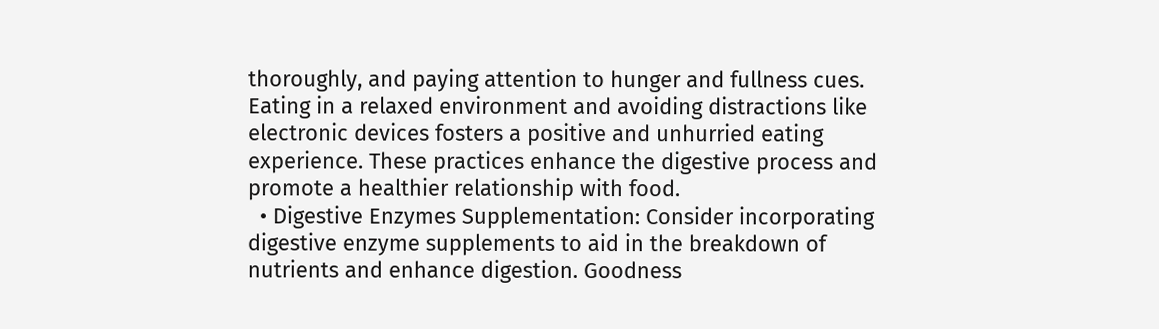thoroughly, and paying attention to hunger and fullness cues. Eating in a relaxed environment and avoiding distractions like electronic devices fosters a positive and unhurried eating experience. These practices enhance the digestive process and promote a healthier relationship with food.
  • Digestive Enzymes Supplementation: Consider incorporating digestive enzyme supplements to aid in the breakdown of nutrients and enhance digestion. Goodness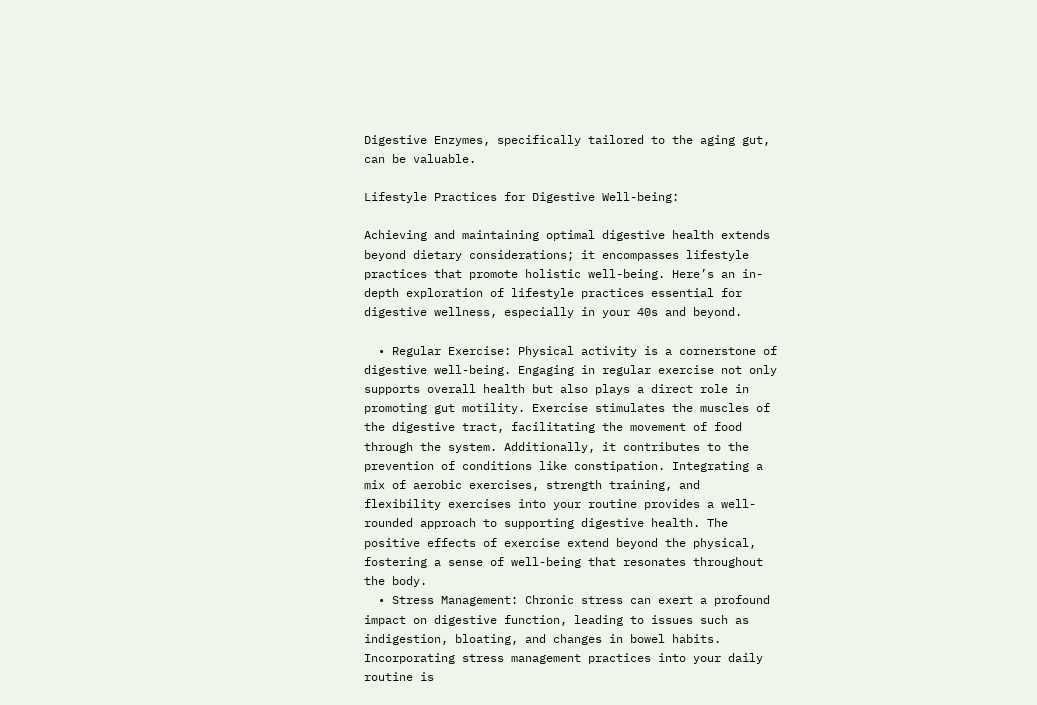Digestive Enzymes, specifically tailored to the aging gut, can be valuable.

Lifestyle Practices for Digestive Well-being:

Achieving and maintaining optimal digestive health extends beyond dietary considerations; it encompasses lifestyle practices that promote holistic well-being. Here’s an in-depth exploration of lifestyle practices essential for digestive wellness, especially in your 40s and beyond.

  • Regular Exercise: Physical activity is a cornerstone of digestive well-being. Engaging in regular exercise not only supports overall health but also plays a direct role in promoting gut motility. Exercise stimulates the muscles of the digestive tract, facilitating the movement of food through the system. Additionally, it contributes to the prevention of conditions like constipation. Integrating a mix of aerobic exercises, strength training, and flexibility exercises into your routine provides a well-rounded approach to supporting digestive health. The positive effects of exercise extend beyond the physical, fostering a sense of well-being that resonates throughout the body.
  • Stress Management: Chronic stress can exert a profound impact on digestive function, leading to issues such as indigestion, bloating, and changes in bowel habits. Incorporating stress management practices into your daily routine is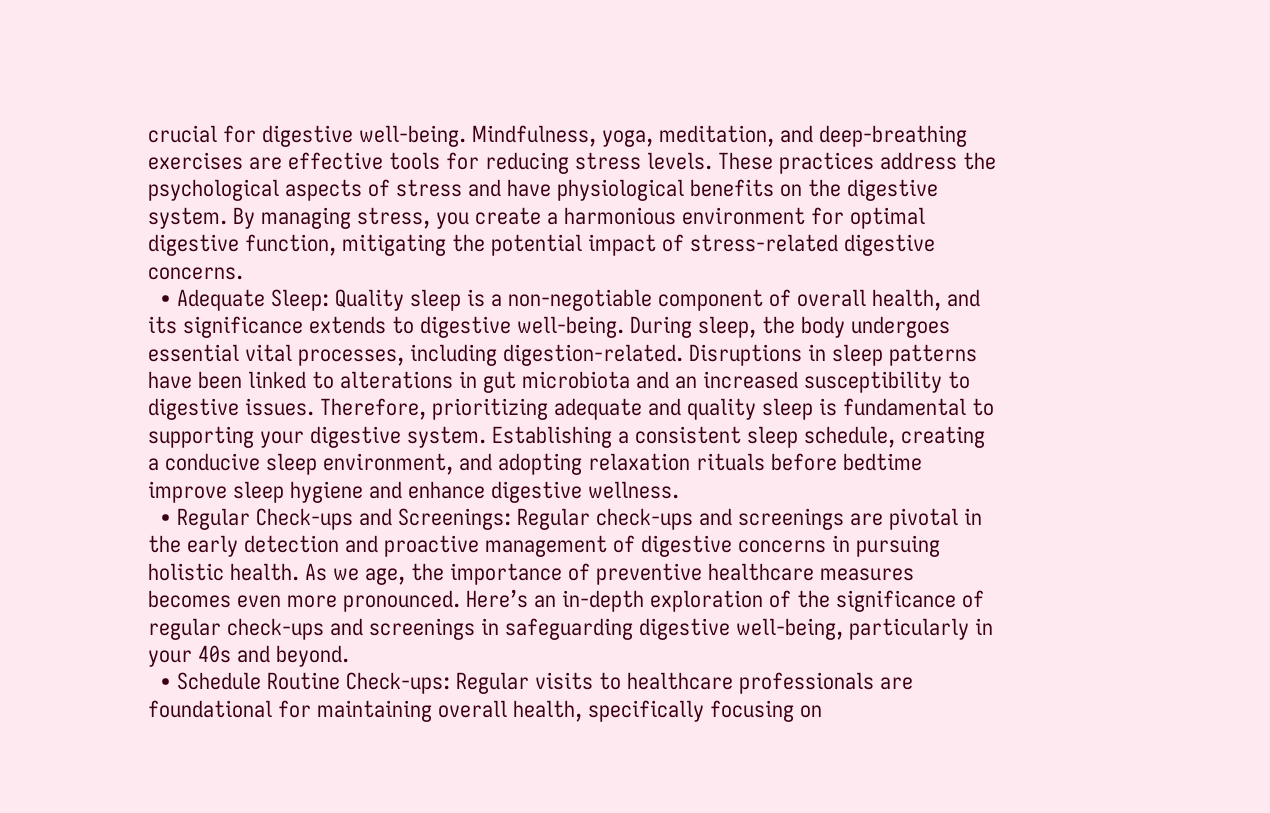crucial for digestive well-being. Mindfulness, yoga, meditation, and deep-breathing exercises are effective tools for reducing stress levels. These practices address the psychological aspects of stress and have physiological benefits on the digestive system. By managing stress, you create a harmonious environment for optimal digestive function, mitigating the potential impact of stress-related digestive concerns.
  • Adequate Sleep: Quality sleep is a non-negotiable component of overall health, and its significance extends to digestive well-being. During sleep, the body undergoes essential vital processes, including digestion-related. Disruptions in sleep patterns have been linked to alterations in gut microbiota and an increased susceptibility to digestive issues. Therefore, prioritizing adequate and quality sleep is fundamental to supporting your digestive system. Establishing a consistent sleep schedule, creating a conducive sleep environment, and adopting relaxation rituals before bedtime improve sleep hygiene and enhance digestive wellness.
  • Regular Check-ups and Screenings: Regular check-ups and screenings are pivotal in the early detection and proactive management of digestive concerns in pursuing holistic health. As we age, the importance of preventive healthcare measures becomes even more pronounced. Here’s an in-depth exploration of the significance of regular check-ups and screenings in safeguarding digestive well-being, particularly in your 40s and beyond.
  • Schedule Routine Check-ups: Regular visits to healthcare professionals are foundational for maintaining overall health, specifically focusing on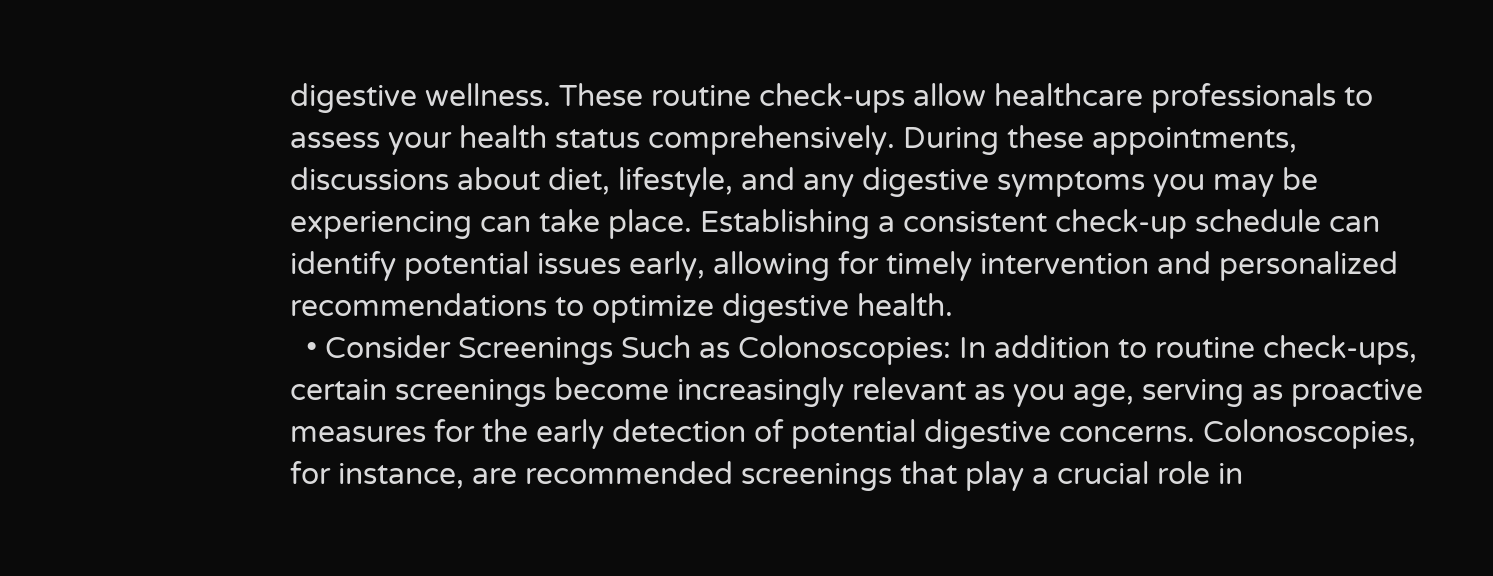digestive wellness. These routine check-ups allow healthcare professionals to assess your health status comprehensively. During these appointments, discussions about diet, lifestyle, and any digestive symptoms you may be experiencing can take place. Establishing a consistent check-up schedule can identify potential issues early, allowing for timely intervention and personalized recommendations to optimize digestive health.
  • Consider Screenings Such as Colonoscopies: In addition to routine check-ups, certain screenings become increasingly relevant as you age, serving as proactive measures for the early detection of potential digestive concerns. Colonoscopies, for instance, are recommended screenings that play a crucial role in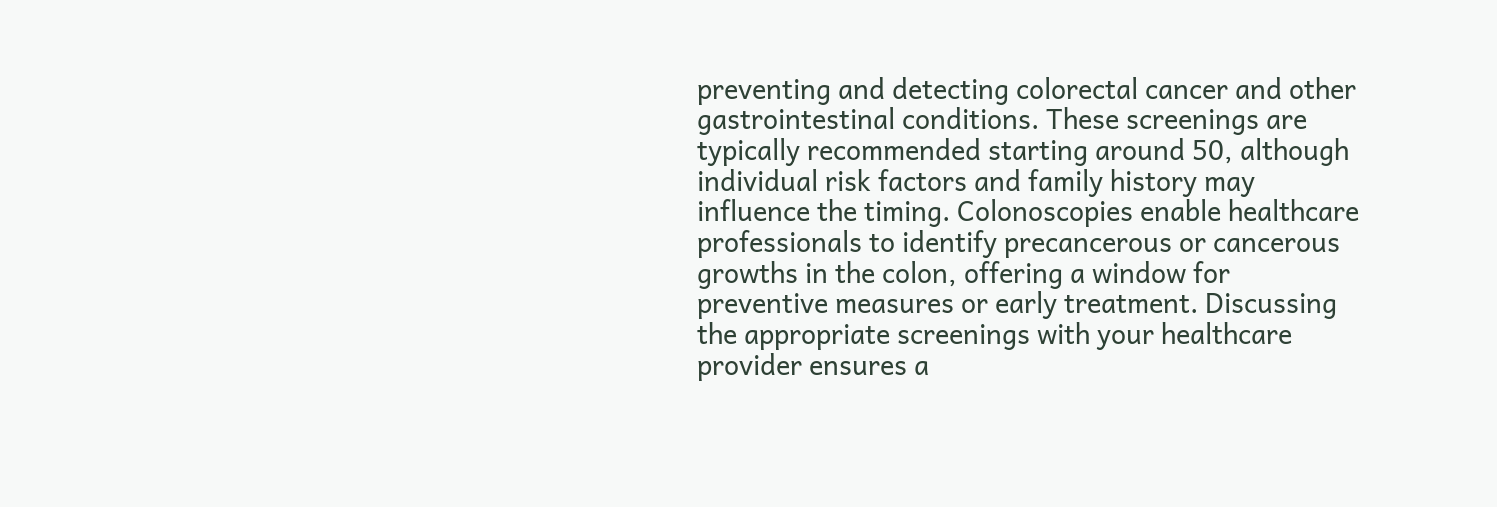preventing and detecting colorectal cancer and other gastrointestinal conditions. These screenings are typically recommended starting around 50, although individual risk factors and family history may influence the timing. Colonoscopies enable healthcare professionals to identify precancerous or cancerous growths in the colon, offering a window for preventive measures or early treatment. Discussing the appropriate screenings with your healthcare provider ensures a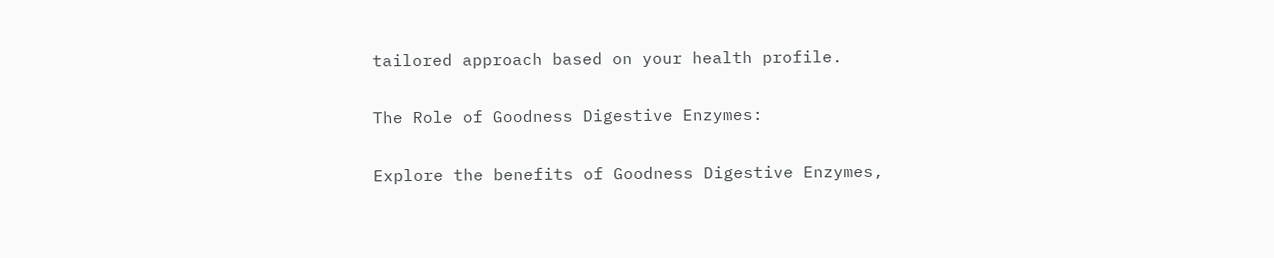tailored approach based on your health profile.

The Role of Goodness Digestive Enzymes:

Explore the benefits of Goodness Digestive Enzymes,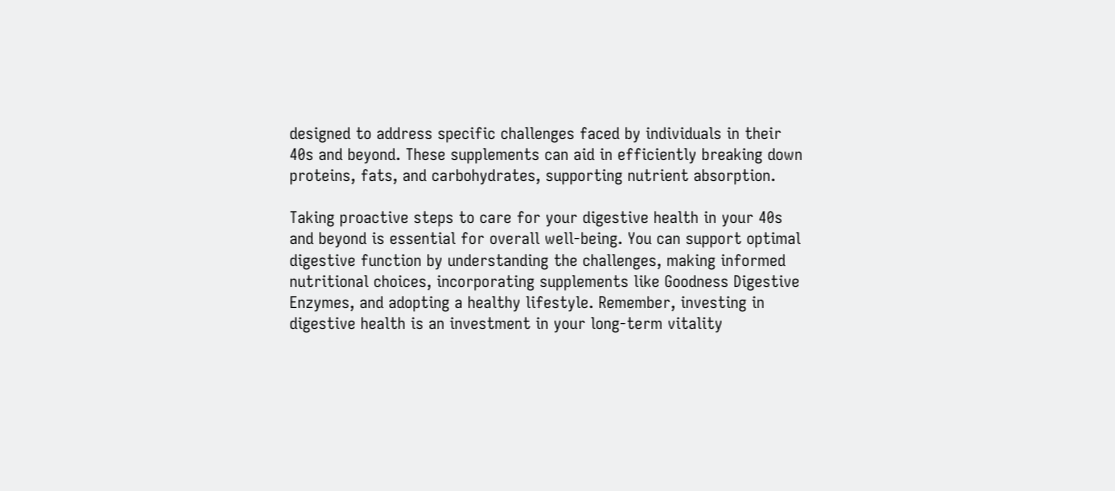designed to address specific challenges faced by individuals in their 40s and beyond. These supplements can aid in efficiently breaking down proteins, fats, and carbohydrates, supporting nutrient absorption.

Taking proactive steps to care for your digestive health in your 40s and beyond is essential for overall well-being. You can support optimal digestive function by understanding the challenges, making informed nutritional choices, incorporating supplements like Goodness Digestive Enzymes, and adopting a healthy lifestyle. Remember, investing in digestive health is an investment in your long-term vitality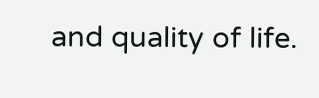and quality of life.